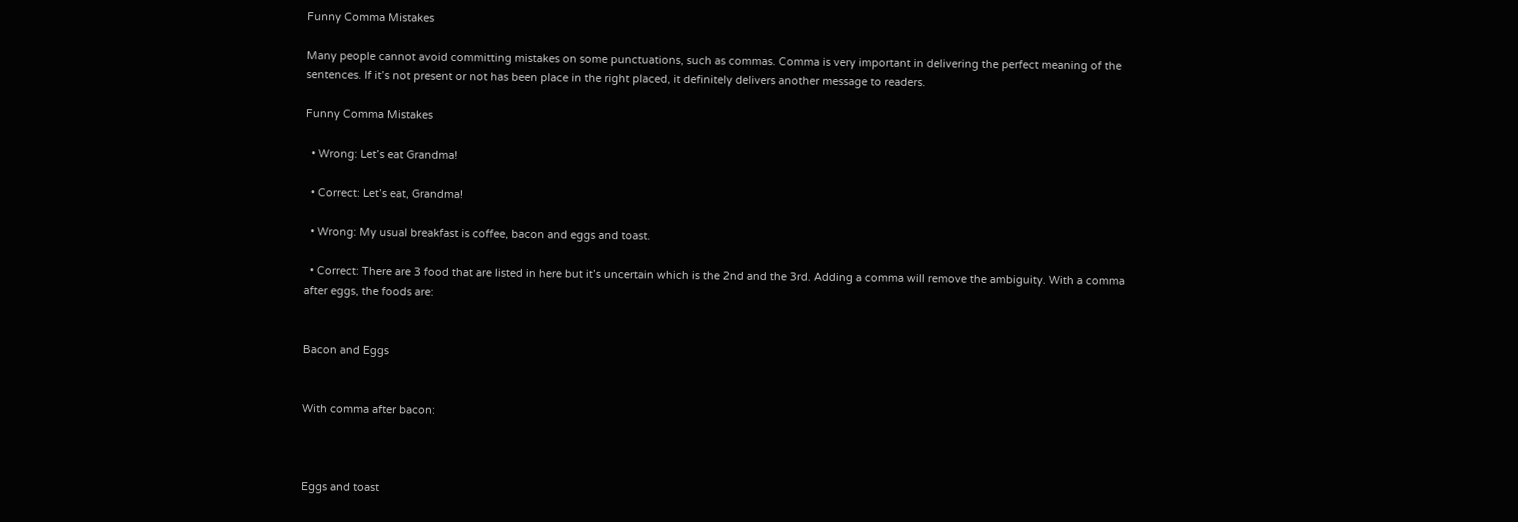Funny Comma Mistakes

Many people cannot avoid committing mistakes on some punctuations, such as commas. Comma is very important in delivering the perfect meaning of the sentences. If it’s not present or not has been place in the right placed, it definitely delivers another message to readers.

Funny Comma Mistakes

  • Wrong: Let’s eat Grandma!

  • Correct: Let’s eat, Grandma!

  • Wrong: My usual breakfast is coffee, bacon and eggs and toast.

  • Correct: There are 3 food that are listed in here but it’s uncertain which is the 2nd and the 3rd. Adding a comma will remove the ambiguity. With a comma after eggs, the foods are:


Bacon and Eggs


With comma after bacon:



Eggs and toast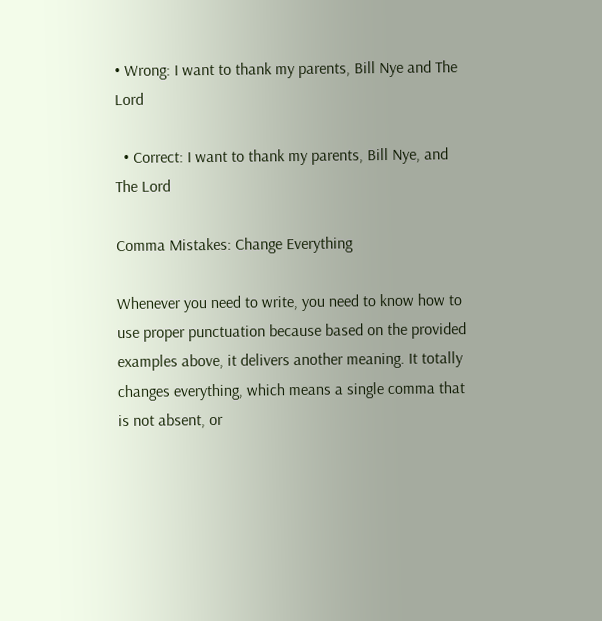• Wrong: I want to thank my parents, Bill Nye and The Lord

  • Correct: I want to thank my parents, Bill Nye, and The Lord

Comma Mistakes: Change Everything

Whenever you need to write, you need to know how to use proper punctuation because based on the provided examples above, it delivers another meaning. It totally changes everything, which means a single comma that is not absent, or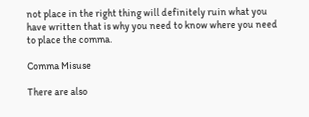not place in the right thing will definitely ruin what you have written that is why you need to know where you need to place the comma.

Comma Misuse

There are also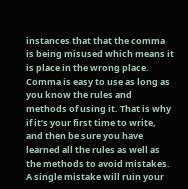instances that that the comma is being misused which means it is place in the wrong place. Comma is easy to use as long as you know the rules and methods of using it. That is why if it’s your first time to write, and then be sure you have learned all the rules as well as the methods to avoid mistakes. A single mistake will ruin your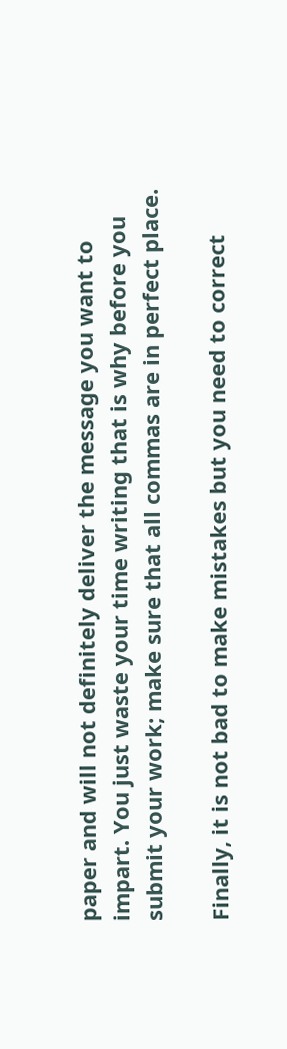paper and will not definitely deliver the message you want to impart. You just waste your time writing that is why before you submit your work; make sure that all commas are in perfect place.

Finally, it is not bad to make mistakes but you need to correct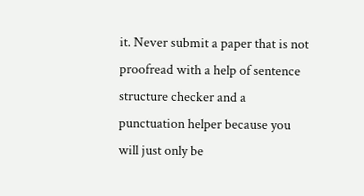it. Never submit a paper that is not proofread with a help of sentence structure checker and a punctuation helper because you will just only be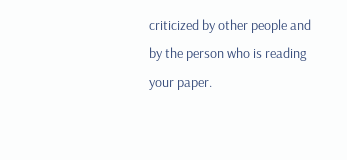criticized by other people and by the person who is reading your paper.